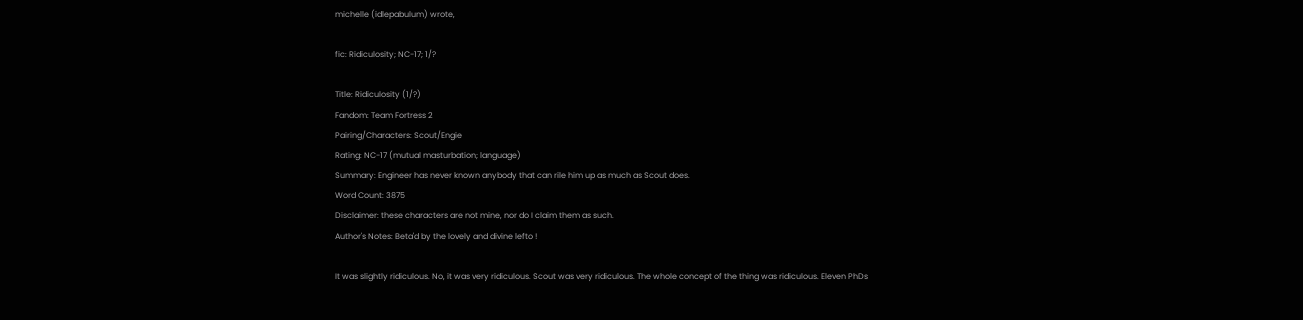michelle (idlepabulum) wrote,

fic: Ridiculosity; NC-17; 1/?

Title: Ridiculosity (1/?)
Fandom: Team Fortress 2
Pairing/Characters: Scout/Engie
Rating: NC-17 (mutual masturbation; language)
Summary: Engineer has never known anybody that can rile him up as much as Scout does.
Word Count: 3875
Disclaimer: these characters are not mine, nor do I claim them as such.
Author's Notes: Beta'd by the lovely and divine lefto !

It was slightly ridiculous. No, it was very ridiculous. Scout was very ridiculous. The whole concept of the thing was ridiculous. Eleven PhDs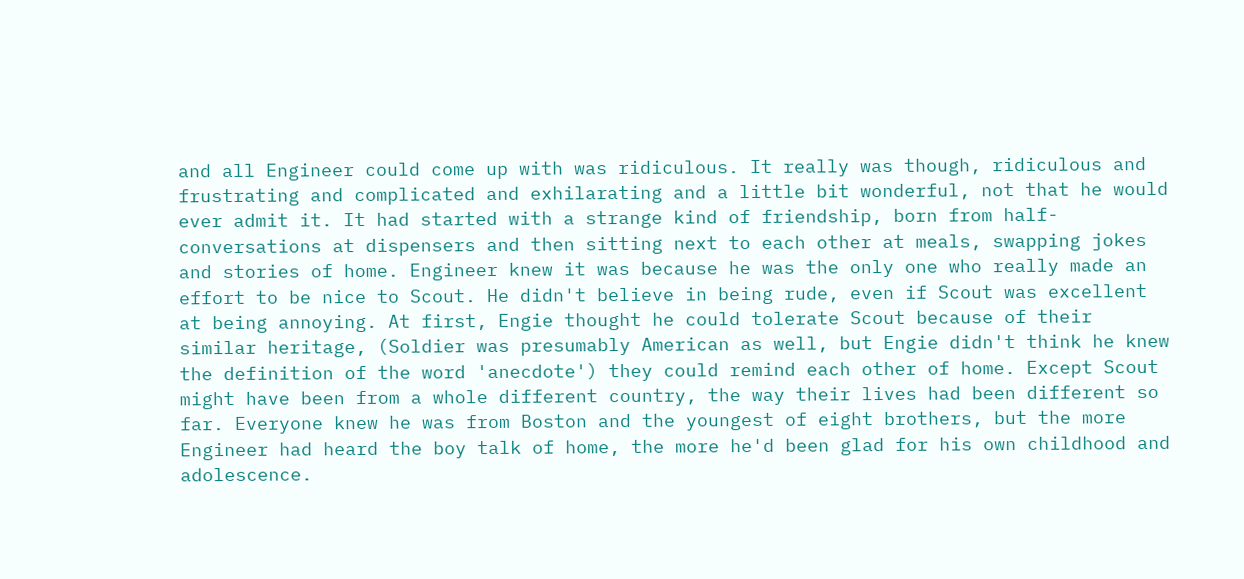and all Engineer could come up with was ridiculous. It really was though, ridiculous and frustrating and complicated and exhilarating and a little bit wonderful, not that he would ever admit it. It had started with a strange kind of friendship, born from half-conversations at dispensers and then sitting next to each other at meals, swapping jokes and stories of home. Engineer knew it was because he was the only one who really made an effort to be nice to Scout. He didn't believe in being rude, even if Scout was excellent at being annoying. At first, Engie thought he could tolerate Scout because of their similar heritage, (Soldier was presumably American as well, but Engie didn't think he knew the definition of the word 'anecdote') they could remind each other of home. Except Scout might have been from a whole different country, the way their lives had been different so far. Everyone knew he was from Boston and the youngest of eight brothers, but the more Engineer had heard the boy talk of home, the more he'd been glad for his own childhood and adolescence.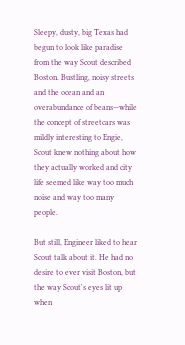Sleepy, dusty, big Texas had begun to look like paradise from the way Scout described Boston. Bustling, noisy streets and the ocean and an overabundance of beans—while the concept of streetcars was mildly interesting to Engie, Scout knew nothing about how they actually worked and city life seemed like way too much noise and way too many people.

But still, Engineer liked to hear Scout talk about it. He had no desire to ever visit Boston, but the way Scout's eyes lit up when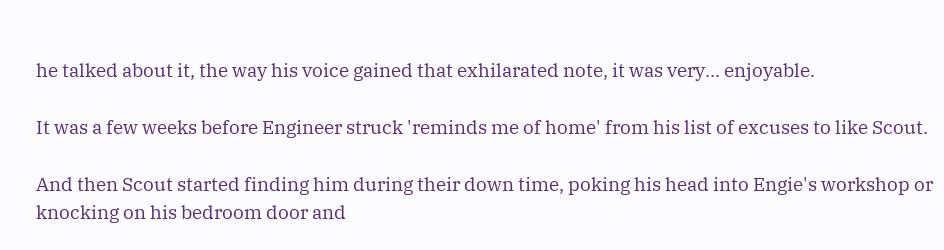he talked about it, the way his voice gained that exhilarated note, it was very... enjoyable.

It was a few weeks before Engineer struck 'reminds me of home' from his list of excuses to like Scout.

And then Scout started finding him during their down time, poking his head into Engie's workshop or knocking on his bedroom door and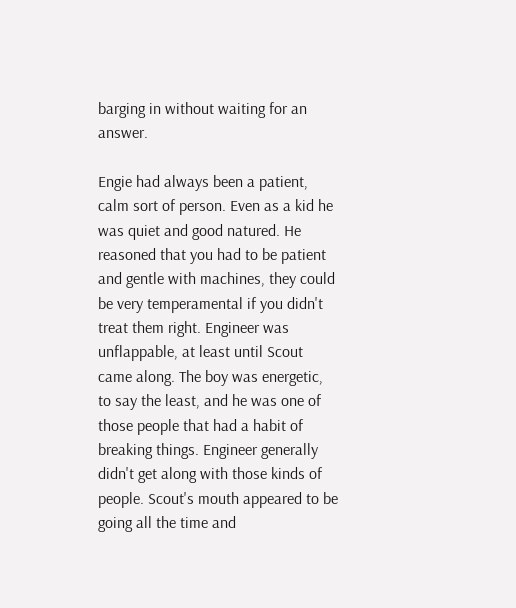barging in without waiting for an answer.

Engie had always been a patient, calm sort of person. Even as a kid he was quiet and good natured. He reasoned that you had to be patient and gentle with machines, they could be very temperamental if you didn't treat them right. Engineer was unflappable, at least until Scout came along. The boy was energetic, to say the least, and he was one of those people that had a habit of breaking things. Engineer generally didn't get along with those kinds of people. Scout's mouth appeared to be going all the time and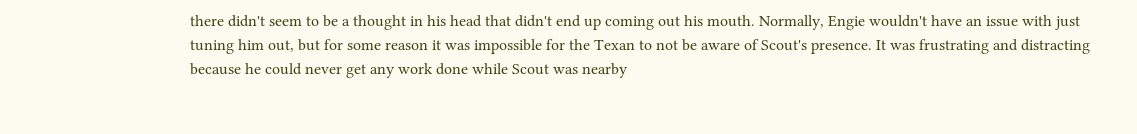there didn't seem to be a thought in his head that didn't end up coming out his mouth. Normally, Engie wouldn't have an issue with just tuning him out, but for some reason it was impossible for the Texan to not be aware of Scout's presence. It was frustrating and distracting because he could never get any work done while Scout was nearby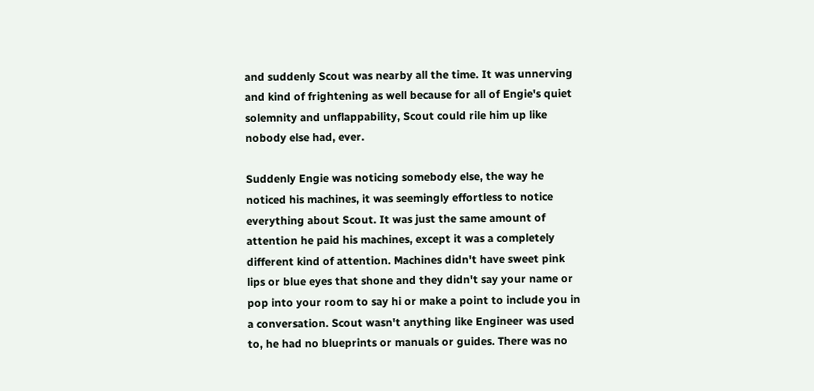and suddenly Scout was nearby all the time. It was unnerving and kind of frightening as well because for all of Engie's quiet solemnity and unflappability, Scout could rile him up like nobody else had, ever.

Suddenly Engie was noticing somebody else, the way he noticed his machines, it was seemingly effortless to notice everything about Scout. It was just the same amount of attention he paid his machines, except it was a completely different kind of attention. Machines didn't have sweet pink lips or blue eyes that shone and they didn't say your name or pop into your room to say hi or make a point to include you in a conversation. Scout wasn't anything like Engineer was used to, he had no blueprints or manuals or guides. There was no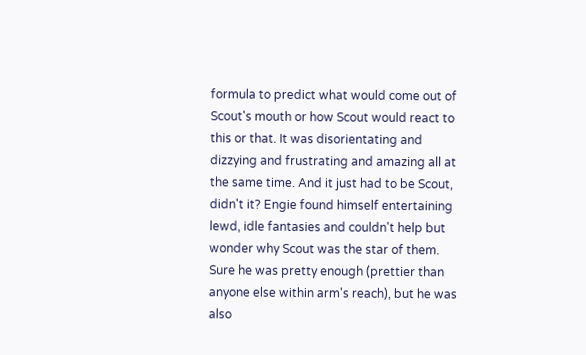formula to predict what would come out of Scout's mouth or how Scout would react to this or that. It was disorientating and dizzying and frustrating and amazing all at the same time. And it just had to be Scout, didn't it? Engie found himself entertaining lewd, idle fantasies and couldn't help but wonder why Scout was the star of them. Sure he was pretty enough (prettier than anyone else within arm's reach), but he was also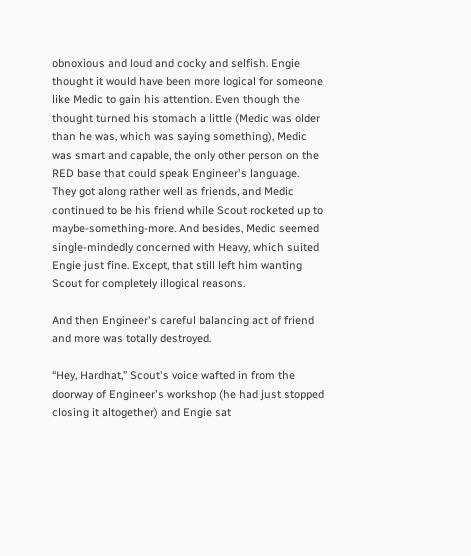obnoxious and loud and cocky and selfish. Engie thought it would have been more logical for someone like Medic to gain his attention. Even though the thought turned his stomach a little (Medic was older than he was, which was saying something), Medic was smart and capable, the only other person on the RED base that could speak Engineer's language. They got along rather well as friends, and Medic continued to be his friend while Scout rocketed up to maybe-something-more. And besides, Medic seemed single-mindedly concerned with Heavy, which suited Engie just fine. Except, that still left him wanting Scout for completely illogical reasons.

And then Engineer's careful balancing act of friend and more was totally destroyed.

“Hey, Hardhat,” Scout's voice wafted in from the doorway of Engineer's workshop (he had just stopped closing it altogether) and Engie sat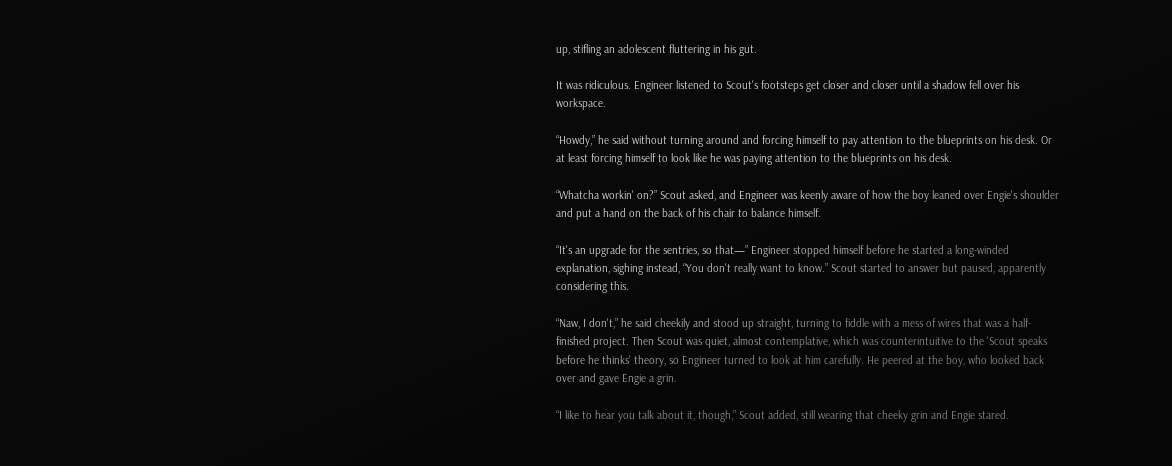up, stifling an adolescent fluttering in his gut.

It was ridiculous. Engineer listened to Scout's footsteps get closer and closer until a shadow fell over his workspace.

“Howdy,” he said without turning around and forcing himself to pay attention to the blueprints on his desk. Or at least forcing himself to look like he was paying attention to the blueprints on his desk.

“Whatcha workin' on?” Scout asked, and Engineer was keenly aware of how the boy leaned over Engie's shoulder and put a hand on the back of his chair to balance himself.

“It's an upgrade for the sentries, so that—” Engineer stopped himself before he started a long-winded explanation, sighing instead, “You don't really want to know.” Scout started to answer but paused, apparently considering this.

“Naw, I don't,” he said cheekily and stood up straight, turning to fiddle with a mess of wires that was a half-finished project. Then Scout was quiet, almost contemplative, which was counterintuitive to the 'Scout speaks before he thinks' theory, so Engineer turned to look at him carefully. He peered at the boy, who looked back over and gave Engie a grin.

“I like to hear you talk about it, though,” Scout added, still wearing that cheeky grin and Engie stared.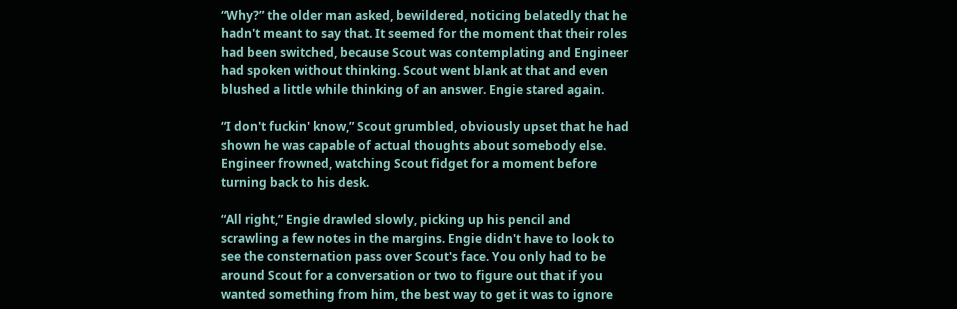“Why?” the older man asked, bewildered, noticing belatedly that he hadn't meant to say that. It seemed for the moment that their roles had been switched, because Scout was contemplating and Engineer had spoken without thinking. Scout went blank at that and even blushed a little while thinking of an answer. Engie stared again.

“I don't fuckin' know,” Scout grumbled, obviously upset that he had shown he was capable of actual thoughts about somebody else. Engineer frowned, watching Scout fidget for a moment before turning back to his desk.

“All right,” Engie drawled slowly, picking up his pencil and scrawling a few notes in the margins. Engie didn't have to look to see the consternation pass over Scout's face. You only had to be around Scout for a conversation or two to figure out that if you wanted something from him, the best way to get it was to ignore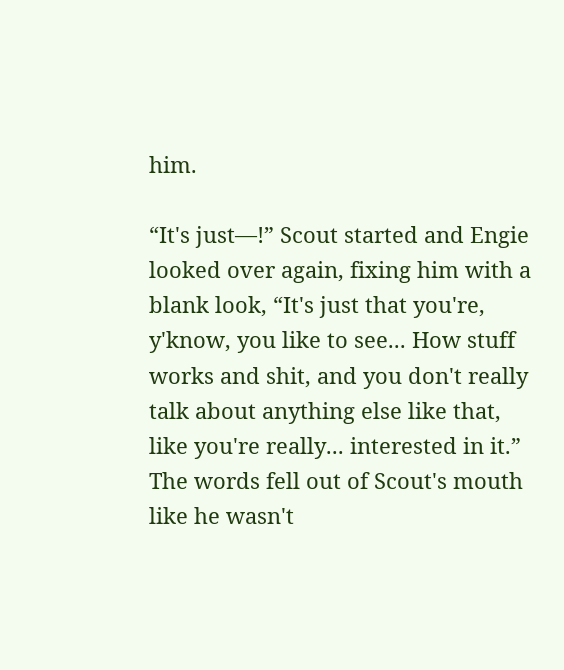him.

“It's just—!” Scout started and Engie looked over again, fixing him with a blank look, “It's just that you're, y'know, you like to see... How stuff works and shit, and you don't really talk about anything else like that, like you're really... interested in it.” The words fell out of Scout's mouth like he wasn't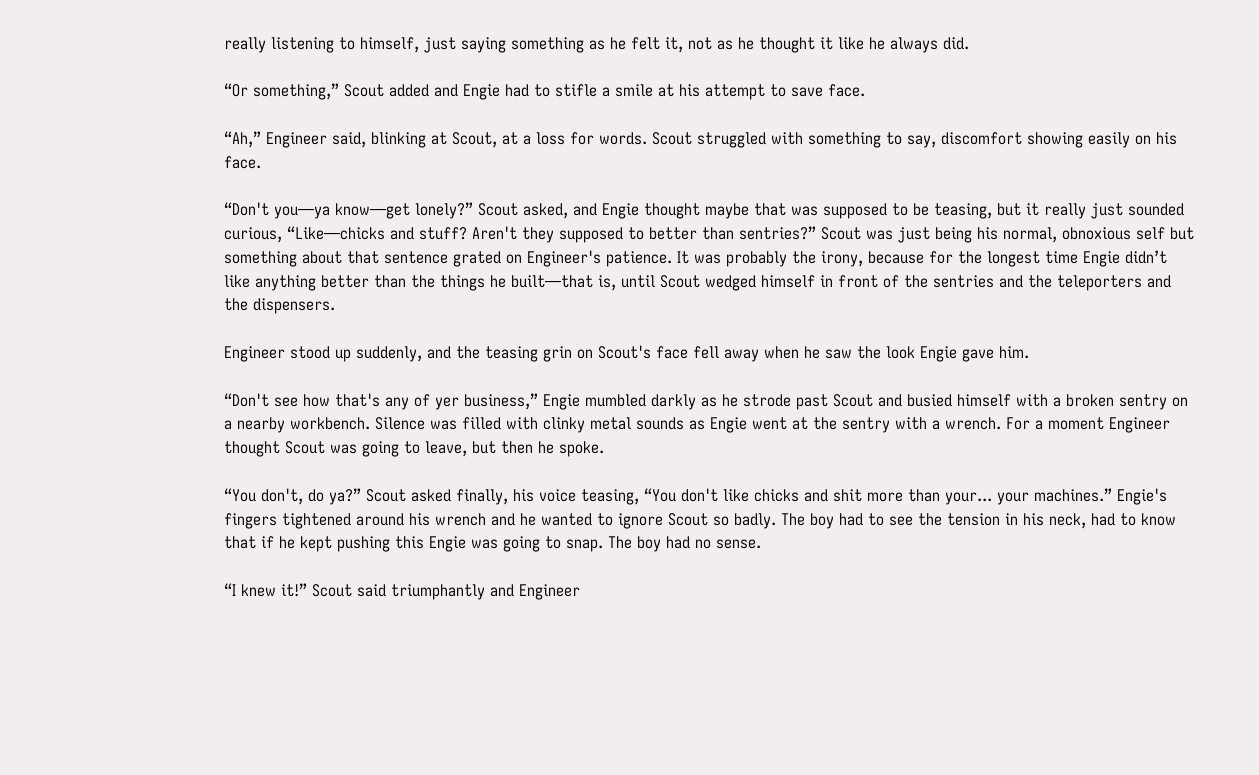really listening to himself, just saying something as he felt it, not as he thought it like he always did.

“Or something,” Scout added and Engie had to stifle a smile at his attempt to save face.

“Ah,” Engineer said, blinking at Scout, at a loss for words. Scout struggled with something to say, discomfort showing easily on his face.

“Don't you—ya know—get lonely?” Scout asked, and Engie thought maybe that was supposed to be teasing, but it really just sounded curious, “Like—chicks and stuff? Aren't they supposed to better than sentries?” Scout was just being his normal, obnoxious self but something about that sentence grated on Engineer's patience. It was probably the irony, because for the longest time Engie didn’t like anything better than the things he built—that is, until Scout wedged himself in front of the sentries and the teleporters and the dispensers.

Engineer stood up suddenly, and the teasing grin on Scout's face fell away when he saw the look Engie gave him.

“Don't see how that's any of yer business,” Engie mumbled darkly as he strode past Scout and busied himself with a broken sentry on a nearby workbench. Silence was filled with clinky metal sounds as Engie went at the sentry with a wrench. For a moment Engineer thought Scout was going to leave, but then he spoke.

“You don't, do ya?” Scout asked finally, his voice teasing, “You don't like chicks and shit more than your... your machines.” Engie's fingers tightened around his wrench and he wanted to ignore Scout so badly. The boy had to see the tension in his neck, had to know that if he kept pushing this Engie was going to snap. The boy had no sense.

“I knew it!” Scout said triumphantly and Engineer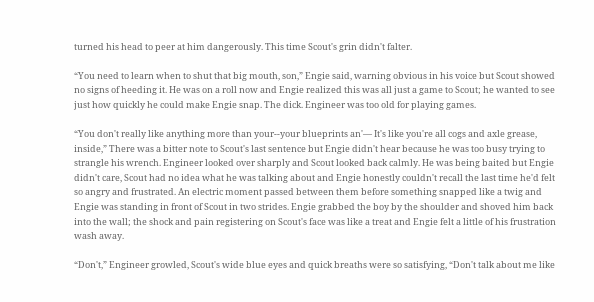turned his head to peer at him dangerously. This time Scout's grin didn't falter.

“You need to learn when to shut that big mouth, son,” Engie said, warning obvious in his voice but Scout showed no signs of heeding it. He was on a roll now and Engie realized this was all just a game to Scout; he wanted to see just how quickly he could make Engie snap. The dick. Engineer was too old for playing games.

“You don't really like anything more than your--your blueprints an'— It's like you're all cogs and axle grease, inside,” There was a bitter note to Scout's last sentence but Engie didn't hear because he was too busy trying to strangle his wrench. Engineer looked over sharply and Scout looked back calmly. He was being baited but Engie didn't care, Scout had no idea what he was talking about and Engie honestly couldn't recall the last time he'd felt so angry and frustrated. An electric moment passed between them before something snapped like a twig and Engie was standing in front of Scout in two strides. Engie grabbed the boy by the shoulder and shoved him back into the wall; the shock and pain registering on Scout's face was like a treat and Engie felt a little of his frustration wash away.

“Don't,” Engineer growled, Scout's wide blue eyes and quick breaths were so satisfying, “Don't talk about me like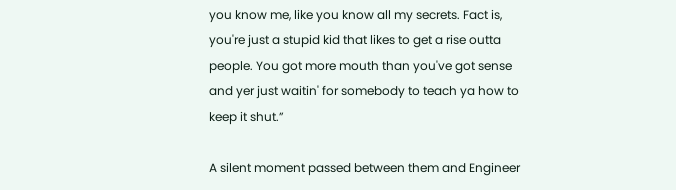you know me, like you know all my secrets. Fact is, you're just a stupid kid that likes to get a rise outta people. You got more mouth than you've got sense and yer just waitin' for somebody to teach ya how to keep it shut.”

A silent moment passed between them and Engineer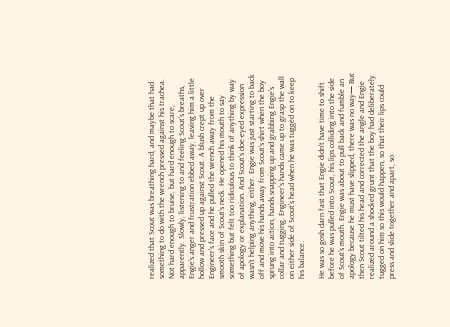realized that Scout was breathing hard, and maybe that had something to do with the wrench pressed against his trachea. Not hard enough to bruise, but hard enough to scare, apparently. Slowly, listening to and feeling Scout's breaths, Engie's anger and frustration ebbed away, leaving him a little hollow and pressed up against Scout. A blush crept up over Engineer's face and he pulled the wrench away from the smooth skin of Scout's neck. He opened his mouth to say something but felt too ridiculous to think of anything by way of apology or explanation. And Scout's doe-eyed expression wasn't helping anything, either. Engie was just starting to back off and move his hands away from Scout's shirt when the boy sprung into action, hands snapping up and grabbing Engie's collar and tugging. Engineer's hands came up to grasp the wall on either side of Scout's head when he was tugged on to keep his balance.

He was so gosh darn fast that Engie didn't have time to shift before he was pulled into Scout, his lips colliding into the side of Scout's mouth. Engie was about to pull back and fumble an apology because he must have slipped, there was no way— But then Scout tilted his head and corrected the angle and Engie realized around a shocked grunt that the boy had deliberately tugged on him so this would happen, so that their lips could press and slide together and apart, so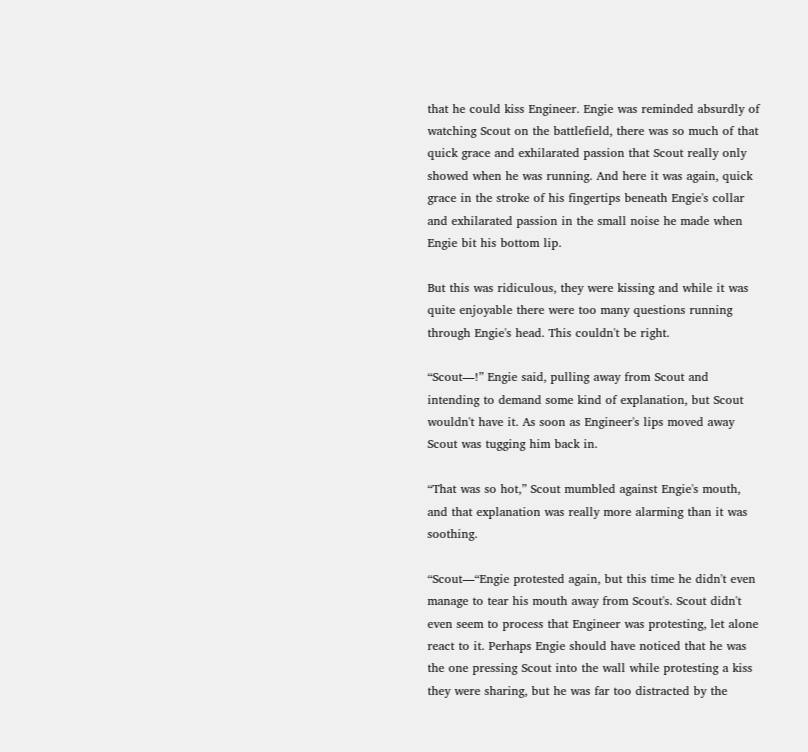that he could kiss Engineer. Engie was reminded absurdly of watching Scout on the battlefield, there was so much of that quick grace and exhilarated passion that Scout really only showed when he was running. And here it was again, quick grace in the stroke of his fingertips beneath Engie's collar and exhilarated passion in the small noise he made when Engie bit his bottom lip.

But this was ridiculous, they were kissing and while it was quite enjoyable there were too many questions running through Engie's head. This couldn't be right.

“Scout—!” Engie said, pulling away from Scout and intending to demand some kind of explanation, but Scout wouldn't have it. As soon as Engineer's lips moved away Scout was tugging him back in.

“That was so hot,” Scout mumbled against Engie's mouth, and that explanation was really more alarming than it was soothing.

“Scout—“Engie protested again, but this time he didn't even manage to tear his mouth away from Scout's. Scout didn't even seem to process that Engineer was protesting, let alone react to it. Perhaps Engie should have noticed that he was the one pressing Scout into the wall while protesting a kiss they were sharing, but he was far too distracted by the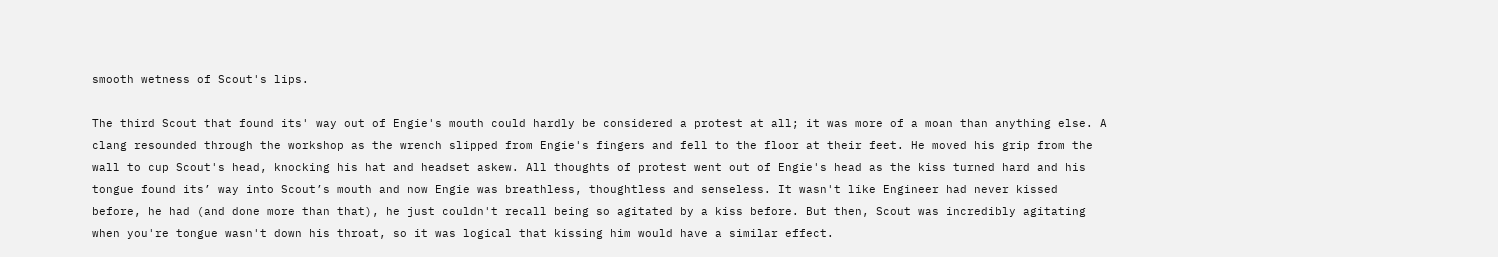smooth wetness of Scout's lips.

The third Scout that found its' way out of Engie's mouth could hardly be considered a protest at all; it was more of a moan than anything else. A clang resounded through the workshop as the wrench slipped from Engie's fingers and fell to the floor at their feet. He moved his grip from the wall to cup Scout's head, knocking his hat and headset askew. All thoughts of protest went out of Engie's head as the kiss turned hard and his tongue found its’ way into Scout’s mouth and now Engie was breathless, thoughtless and senseless. It wasn't like Engineer had never kissed before, he had (and done more than that), he just couldn't recall being so agitated by a kiss before. But then, Scout was incredibly agitating when you're tongue wasn't down his throat, so it was logical that kissing him would have a similar effect.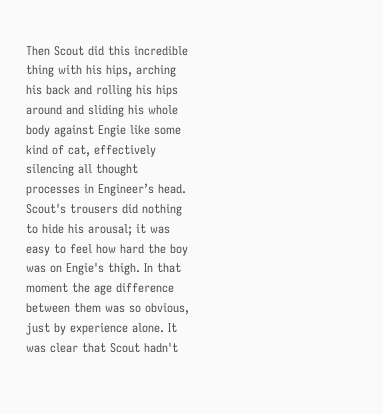Then Scout did this incredible thing with his hips, arching his back and rolling his hips around and sliding his whole body against Engie like some kind of cat, effectively silencing all thought processes in Engineer’s head. Scout's trousers did nothing to hide his arousal; it was easy to feel how hard the boy was on Engie's thigh. In that moment the age difference between them was so obvious, just by experience alone. It was clear that Scout hadn't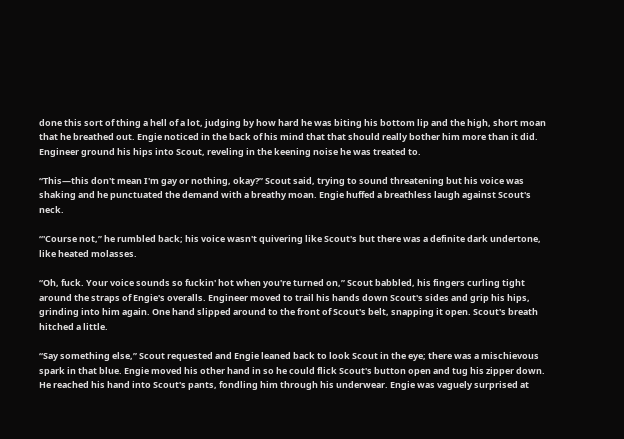done this sort of thing a hell of a lot, judging by how hard he was biting his bottom lip and the high, short moan that he breathed out. Engie noticed in the back of his mind that that should really bother him more than it did. Engineer ground his hips into Scout, reveling in the keening noise he was treated to.

“This—this don't mean I'm gay or nothing, okay?” Scout said, trying to sound threatening but his voice was shaking and he punctuated the demand with a breathy moan. Engie huffed a breathless laugh against Scout's neck.

“'Course not,” he rumbled back; his voice wasn't quivering like Scout's but there was a definite dark undertone, like heated molasses.

“Oh, fuck. Your voice sounds so fuckin' hot when you're turned on,” Scout babbled, his fingers curling tight around the straps of Engie's overalls. Engineer moved to trail his hands down Scout's sides and grip his hips, grinding into him again. One hand slipped around to the front of Scout's belt, snapping it open. Scout's breath hitched a little.

“Say something else,” Scout requested and Engie leaned back to look Scout in the eye; there was a mischievous spark in that blue. Engie moved his other hand in so he could flick Scout's button open and tug his zipper down. He reached his hand into Scout's pants, fondling him through his underwear. Engie was vaguely surprised at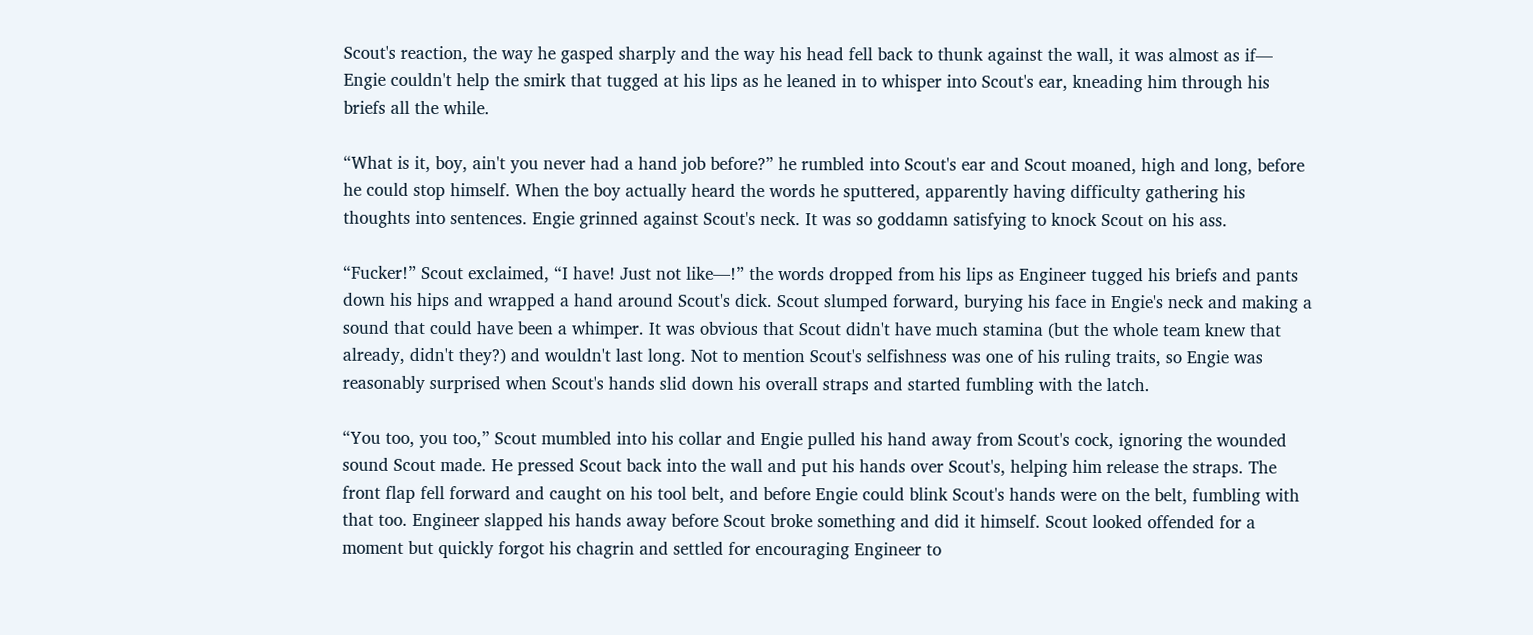Scout's reaction, the way he gasped sharply and the way his head fell back to thunk against the wall, it was almost as if— Engie couldn't help the smirk that tugged at his lips as he leaned in to whisper into Scout's ear, kneading him through his briefs all the while.

“What is it, boy, ain't you never had a hand job before?” he rumbled into Scout's ear and Scout moaned, high and long, before he could stop himself. When the boy actually heard the words he sputtered, apparently having difficulty gathering his thoughts into sentences. Engie grinned against Scout's neck. It was so goddamn satisfying to knock Scout on his ass.

“Fucker!” Scout exclaimed, “I have! Just not like—!” the words dropped from his lips as Engineer tugged his briefs and pants down his hips and wrapped a hand around Scout's dick. Scout slumped forward, burying his face in Engie's neck and making a sound that could have been a whimper. It was obvious that Scout didn't have much stamina (but the whole team knew that already, didn't they?) and wouldn't last long. Not to mention Scout's selfishness was one of his ruling traits, so Engie was reasonably surprised when Scout's hands slid down his overall straps and started fumbling with the latch.

“You too, you too,” Scout mumbled into his collar and Engie pulled his hand away from Scout's cock, ignoring the wounded sound Scout made. He pressed Scout back into the wall and put his hands over Scout's, helping him release the straps. The front flap fell forward and caught on his tool belt, and before Engie could blink Scout's hands were on the belt, fumbling with that too. Engineer slapped his hands away before Scout broke something and did it himself. Scout looked offended for a moment but quickly forgot his chagrin and settled for encouraging Engineer to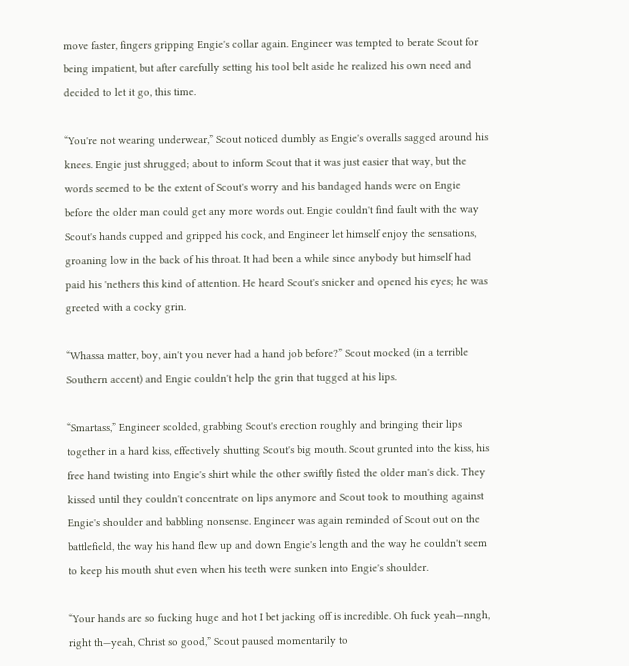move faster, fingers gripping Engie's collar again. Engineer was tempted to berate Scout for being impatient, but after carefully setting his tool belt aside he realized his own need and decided to let it go, this time.

“You're not wearing underwear,” Scout noticed dumbly as Engie's overalls sagged around his knees. Engie just shrugged; about to inform Scout that it was just easier that way, but the words seemed to be the extent of Scout's worry and his bandaged hands were on Engie before the older man could get any more words out. Engie couldn't find fault with the way Scout's hands cupped and gripped his cock, and Engineer let himself enjoy the sensations, groaning low in the back of his throat. It had been a while since anybody but himself had paid his 'nethers this kind of attention. He heard Scout's snicker and opened his eyes; he was greeted with a cocky grin.

“Whassa matter, boy, ain't you never had a hand job before?” Scout mocked (in a terrible Southern accent) and Engie couldn't help the grin that tugged at his lips.

“Smartass,” Engineer scolded, grabbing Scout's erection roughly and bringing their lips together in a hard kiss, effectively shutting Scout's big mouth. Scout grunted into the kiss, his free hand twisting into Engie's shirt while the other swiftly fisted the older man's dick. They kissed until they couldn't concentrate on lips anymore and Scout took to mouthing against Engie's shoulder and babbling nonsense. Engineer was again reminded of Scout out on the battlefield, the way his hand flew up and down Engie's length and the way he couldn't seem to keep his mouth shut even when his teeth were sunken into Engie's shoulder.

“Your hands are so fucking huge and hot I bet jacking off is incredible. Oh fuck yeah—nngh, right th—yeah, Christ so good,” Scout paused momentarily to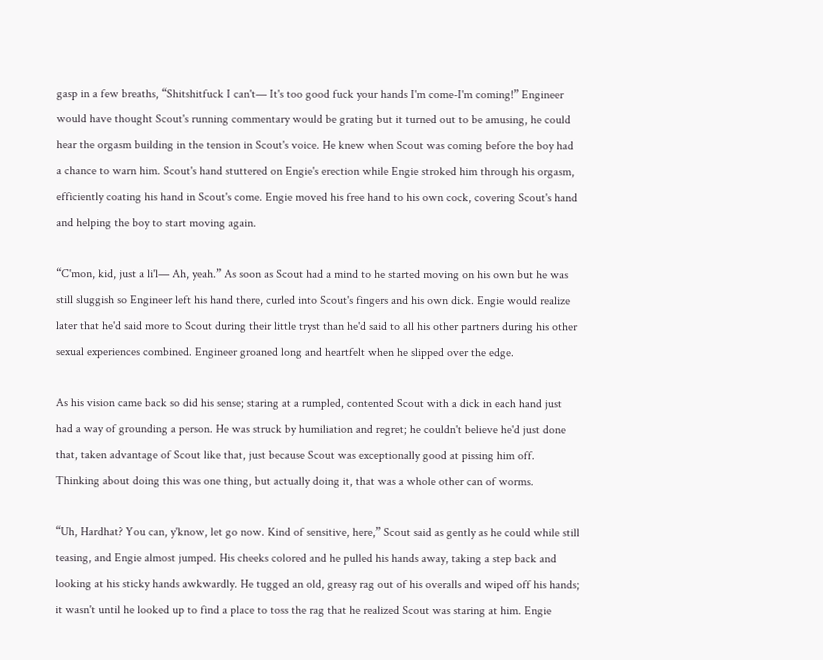gasp in a few breaths, “Shitshitfuck I can't— It's too good fuck your hands I'm come-I'm coming!” Engineer would have thought Scout's running commentary would be grating but it turned out to be amusing, he could hear the orgasm building in the tension in Scout's voice. He knew when Scout was coming before the boy had a chance to warn him. Scout's hand stuttered on Engie's erection while Engie stroked him through his orgasm, efficiently coating his hand in Scout's come. Engie moved his free hand to his own cock, covering Scout's hand and helping the boy to start moving again.

“C'mon, kid, just a li'l— Ah, yeah.” As soon as Scout had a mind to he started moving on his own but he was still sluggish so Engineer left his hand there, curled into Scout's fingers and his own dick. Engie would realize later that he'd said more to Scout during their little tryst than he'd said to all his other partners during his other sexual experiences combined. Engineer groaned long and heartfelt when he slipped over the edge.

As his vision came back so did his sense; staring at a rumpled, contented Scout with a dick in each hand just had a way of grounding a person. He was struck by humiliation and regret; he couldn't believe he'd just done that, taken advantage of Scout like that, just because Scout was exceptionally good at pissing him off. Thinking about doing this was one thing, but actually doing it, that was a whole other can of worms.

“Uh, Hardhat? You can, y'know, let go now. Kind of sensitive, here,” Scout said as gently as he could while still teasing, and Engie almost jumped. His cheeks colored and he pulled his hands away, taking a step back and looking at his sticky hands awkwardly. He tugged an old, greasy rag out of his overalls and wiped off his hands; it wasn't until he looked up to find a place to toss the rag that he realized Scout was staring at him. Engie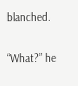blanched.

“What?” he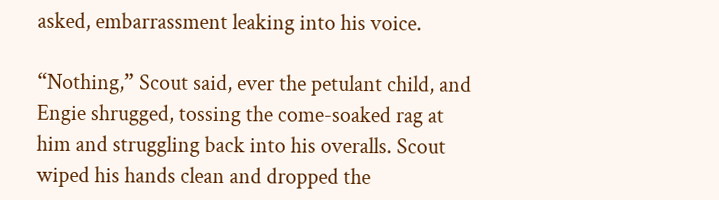asked, embarrassment leaking into his voice.

“Nothing,” Scout said, ever the petulant child, and Engie shrugged, tossing the come-soaked rag at him and struggling back into his overalls. Scout wiped his hands clean and dropped the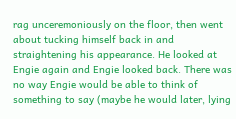rag unceremoniously on the floor, then went about tucking himself back in and straightening his appearance. He looked at Engie again and Engie looked back. There was no way Engie would be able to think of something to say (maybe he would later, lying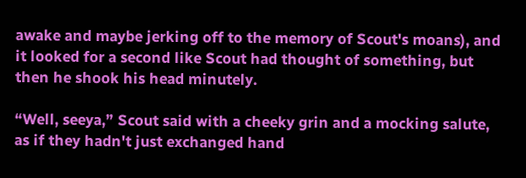awake and maybe jerking off to the memory of Scout's moans), and it looked for a second like Scout had thought of something, but then he shook his head minutely.

“Well, seeya,” Scout said with a cheeky grin and a mocking salute, as if they hadn't just exchanged hand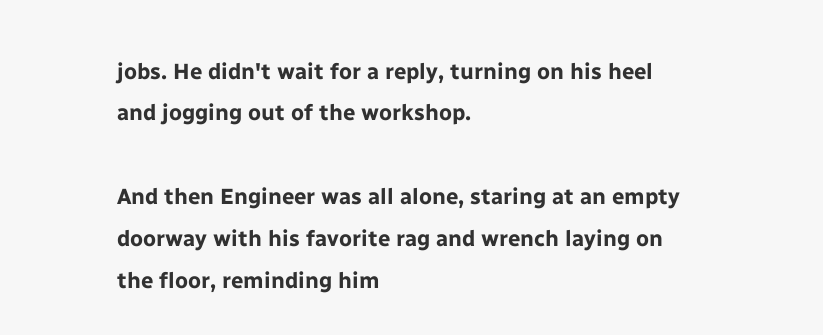jobs. He didn't wait for a reply, turning on his heel and jogging out of the workshop.

And then Engineer was all alone, staring at an empty doorway with his favorite rag and wrench laying on the floor, reminding him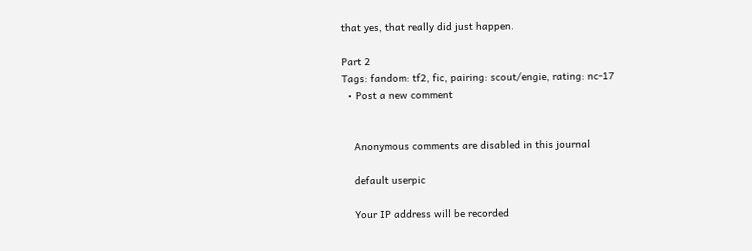that yes, that really did just happen.

Part 2
Tags: fandom: tf2, fic, pairing: scout/engie, rating: nc-17
  • Post a new comment


    Anonymous comments are disabled in this journal

    default userpic

    Your IP address will be recorded